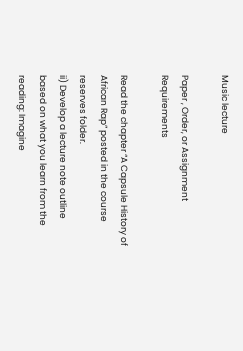Music lecture

Paper , Order, or Assignment Requirements

Read the chapter “A Capsule History of African Rap” posted in the course reserves folder.
ii) Develop a lecture note outline based on what you learn from the reading: Imagine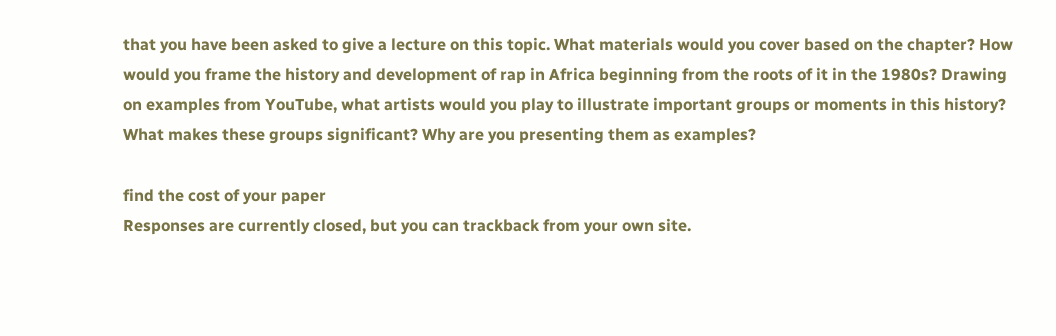that you have been asked to give a lecture on this topic. What materials would you cover based on the chapter? How would you frame the history and development of rap in Africa beginning from the roots of it in the 1980s? Drawing on examples from YouTube, what artists would you play to illustrate important groups or moments in this history? What makes these groups significant? Why are you presenting them as examples?

find the cost of your paper
Responses are currently closed, but you can trackback from your own site.